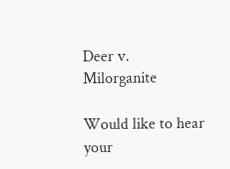Deer v. Milorganite

Would like to hear your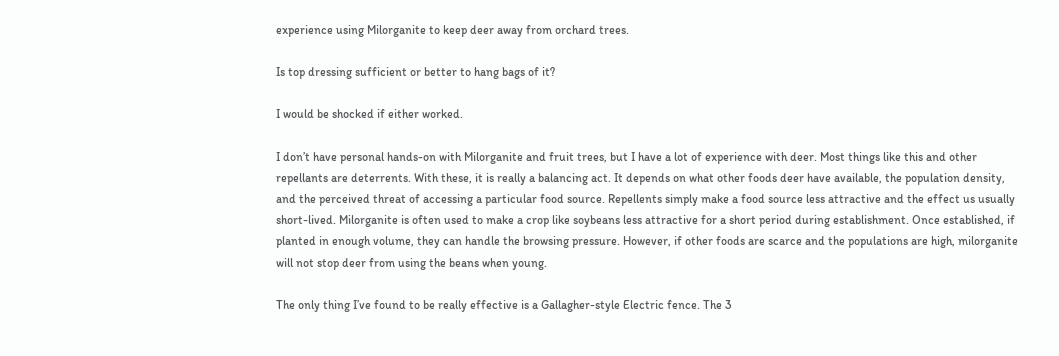experience using Milorganite to keep deer away from orchard trees.

Is top dressing sufficient or better to hang bags of it?

I would be shocked if either worked.

I don’t have personal hands-on with Milorganite and fruit trees, but I have a lot of experience with deer. Most things like this and other repellants are deterrents. With these, it is really a balancing act. It depends on what other foods deer have available, the population density, and the perceived threat of accessing a particular food source. Repellents simply make a food source less attractive and the effect us usually short-lived. Milorganite is often used to make a crop like soybeans less attractive for a short period during establishment. Once established, if planted in enough volume, they can handle the browsing pressure. However, if other foods are scarce and the populations are high, milorganite will not stop deer from using the beans when young.

The only thing I’ve found to be really effective is a Gallagher-style Electric fence. The 3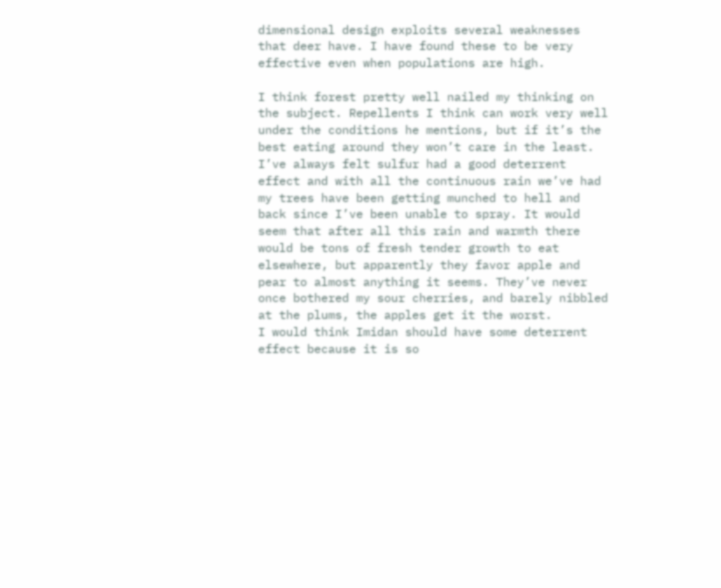dimensional design exploits several weaknesses that deer have. I have found these to be very effective even when populations are high.

I think forest pretty well nailed my thinking on the subject. Repellents I think can work very well under the conditions he mentions, but if it’s the best eating around they won’t care in the least.
I’ve always felt sulfur had a good deterrent effect and with all the continuous rain we’ve had my trees have been getting munched to hell and back since I’ve been unable to spray. It would seem that after all this rain and warmth there would be tons of fresh tender growth to eat elsewhere, but apparently they favor apple and pear to almost anything it seems. They’ve never once bothered my sour cherries, and barely nibbled at the plums, the apples get it the worst.
I would think Imidan should have some deterrent effect because it is so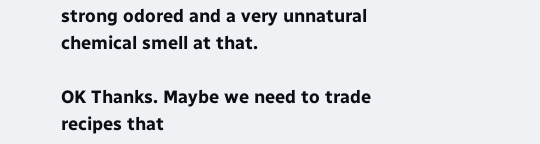strong odored and a very unnatural chemical smell at that.

OK Thanks. Maybe we need to trade recipes that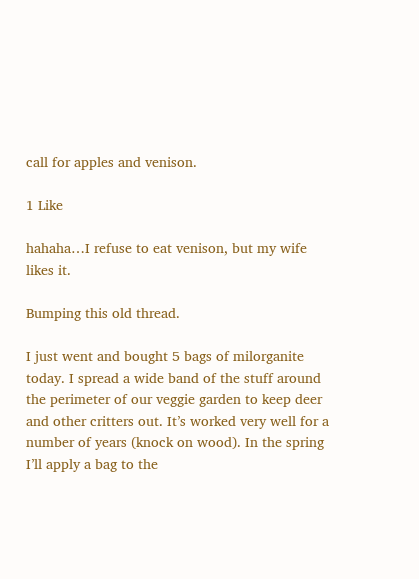call for apples and venison.

1 Like

hahaha…I refuse to eat venison, but my wife likes it.

Bumping this old thread.

I just went and bought 5 bags of milorganite today. I spread a wide band of the stuff around the perimeter of our veggie garden to keep deer and other critters out. It’s worked very well for a number of years (knock on wood). In the spring I’ll apply a bag to the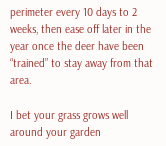perimeter every 10 days to 2 weeks, then ease off later in the year once the deer have been “trained” to stay away from that area.

I bet your grass grows well around your garden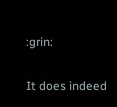:grin:

It does indeed